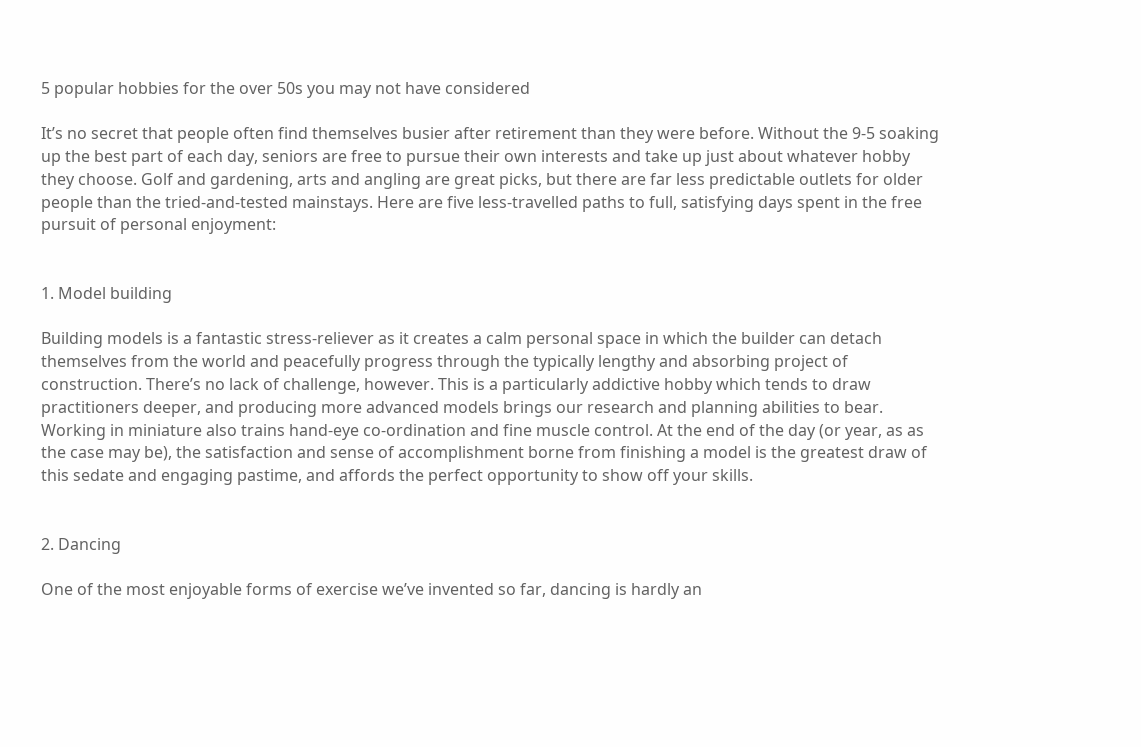5 popular hobbies for the over 50s you may not have considered

It’s no secret that people often find themselves busier after retirement than they were before. Without the 9-5 soaking up the best part of each day, seniors are free to pursue their own interests and take up just about whatever hobby they choose. Golf and gardening, arts and angling are great picks, but there are far less predictable outlets for older people than the tried-and-tested mainstays. Here are five less-travelled paths to full, satisfying days spent in the free pursuit of personal enjoyment:


1. Model building

Building models is a fantastic stress-reliever as it creates a calm personal space in which the builder can detach themselves from the world and peacefully progress through the typically lengthy and absorbing project of construction. There’s no lack of challenge, however. This is a particularly addictive hobby which tends to draw practitioners deeper, and producing more advanced models brings our research and planning abilities to bear. Working in miniature also trains hand-eye co-ordination and fine muscle control. At the end of the day (or year, as as the case may be), the satisfaction and sense of accomplishment borne from finishing a model is the greatest draw of this sedate and engaging pastime, and affords the perfect opportunity to show off your skills.


2. Dancing

One of the most enjoyable forms of exercise we’ve invented so far, dancing is hardly an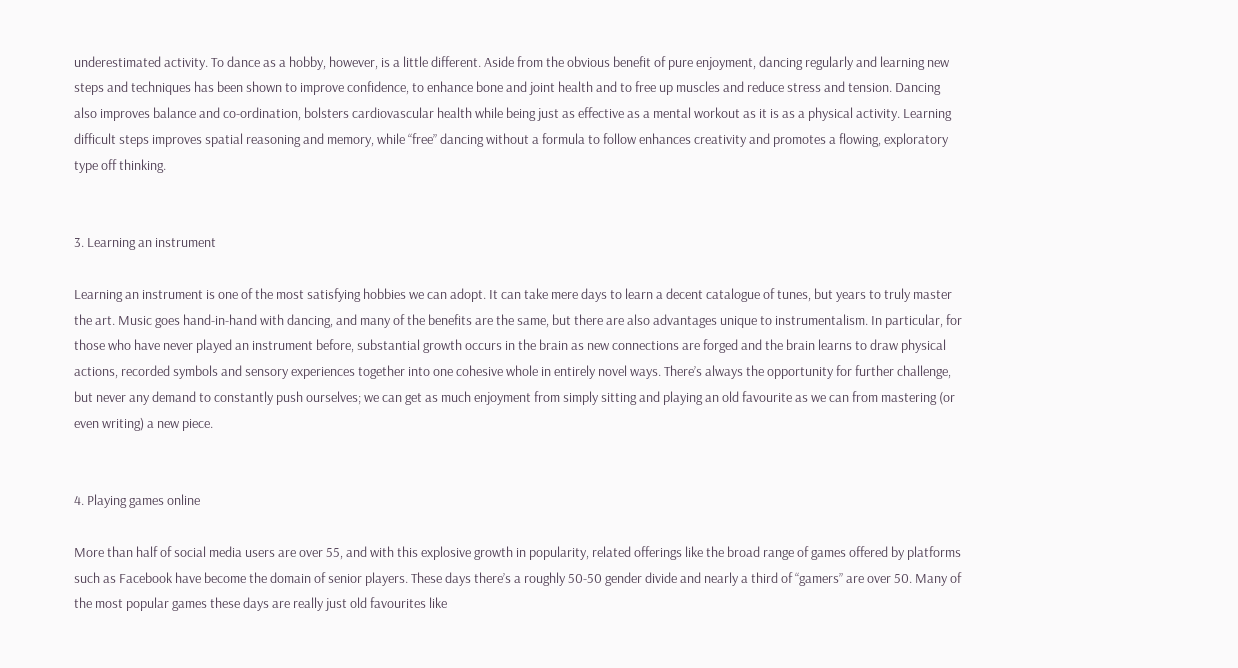underestimated activity. To dance as a hobby, however, is a little different. Aside from the obvious benefit of pure enjoyment, dancing regularly and learning new steps and techniques has been shown to improve confidence, to enhance bone and joint health and to free up muscles and reduce stress and tension. Dancing also improves balance and co-ordination, bolsters cardiovascular health while being just as effective as a mental workout as it is as a physical activity. Learning difficult steps improves spatial reasoning and memory, while “free” dancing without a formula to follow enhances creativity and promotes a flowing, exploratory type off thinking.


3. Learning an instrument

Learning an instrument is one of the most satisfying hobbies we can adopt. It can take mere days to learn a decent catalogue of tunes, but years to truly master the art. Music goes hand-in-hand with dancing, and many of the benefits are the same, but there are also advantages unique to instrumentalism. In particular, for those who have never played an instrument before, substantial growth occurs in the brain as new connections are forged and the brain learns to draw physical actions, recorded symbols and sensory experiences together into one cohesive whole in entirely novel ways. There’s always the opportunity for further challenge, but never any demand to constantly push ourselves; we can get as much enjoyment from simply sitting and playing an old favourite as we can from mastering (or even writing) a new piece.


4. Playing games online

More than half of social media users are over 55, and with this explosive growth in popularity, related offerings like the broad range of games offered by platforms such as Facebook have become the domain of senior players. These days there’s a roughly 50-50 gender divide and nearly a third of “gamers” are over 50. Many of the most popular games these days are really just old favourites like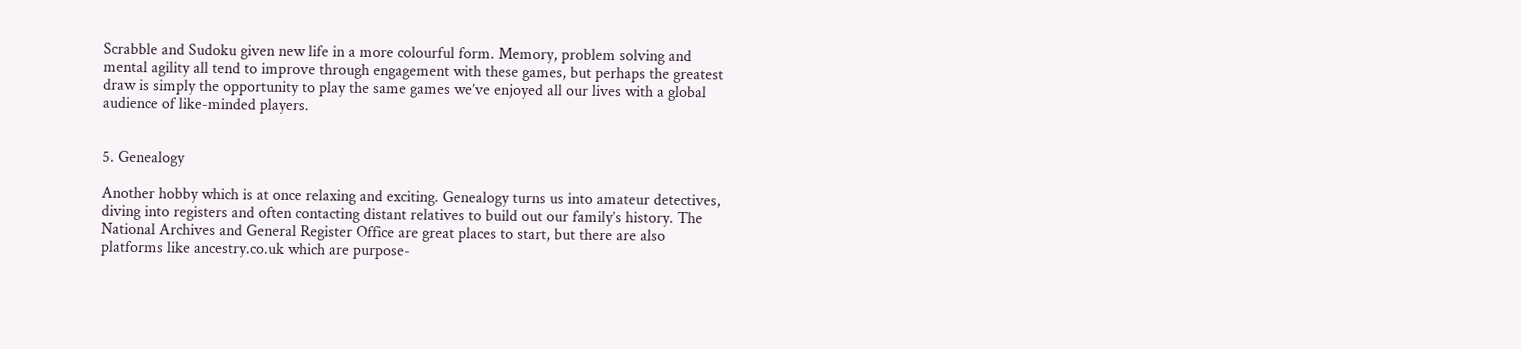Scrabble and Sudoku given new life in a more colourful form. Memory, problem solving and mental agility all tend to improve through engagement with these games, but perhaps the greatest draw is simply the opportunity to play the same games we’ve enjoyed all our lives with a global audience of like-minded players.


5. Genealogy

Another hobby which is at once relaxing and exciting. Genealogy turns us into amateur detectives, diving into registers and often contacting distant relatives to build out our family’s history. The National Archives and General Register Office are great places to start, but there are also platforms like ancestry.co.uk which are purpose-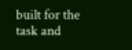built for the task and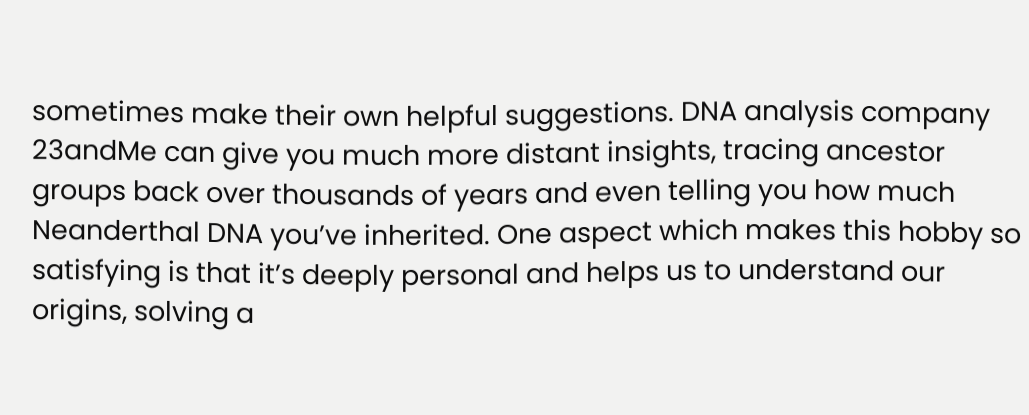sometimes make their own helpful suggestions. DNA analysis company 23andMe can give you much more distant insights, tracing ancestor groups back over thousands of years and even telling you how much Neanderthal DNA you’ve inherited. One aspect which makes this hobby so satisfying is that it’s deeply personal and helps us to understand our origins, solving a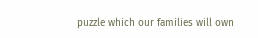puzzle which our families will own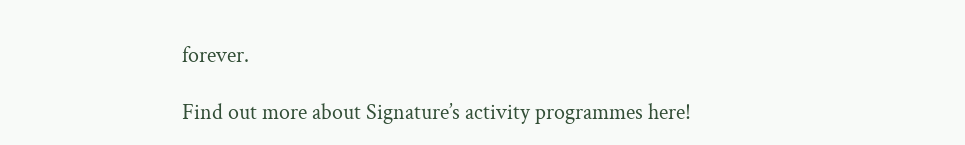forever.

Find out more about Signature’s activity programmes here!